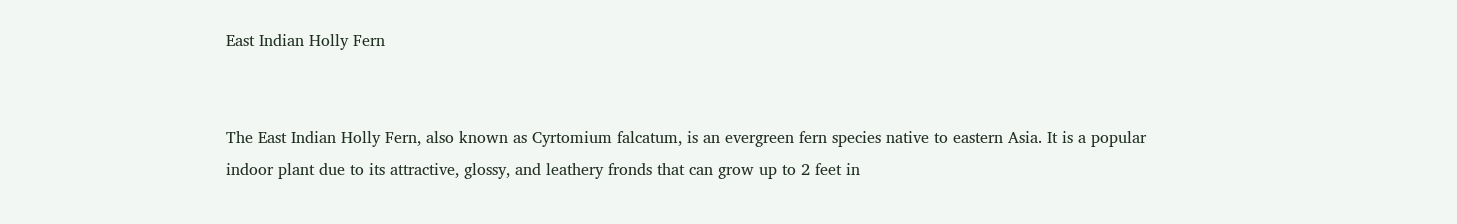East Indian Holly Fern


The East Indian Holly Fern, also known as Cyrtomium falcatum, is an evergreen fern species native to eastern Asia. It is a popular indoor plant due to its attractive, glossy, and leathery fronds that can grow up to 2 feet in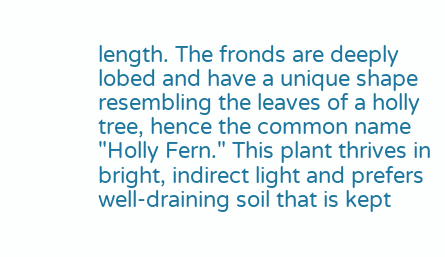length. The fronds are deeply lobed and have a unique shape resembling the leaves of a holly tree, hence the common name "Holly Fern." This plant thrives in bright, indirect light and prefers well-draining soil that is kept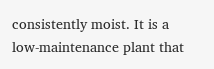consistently moist. It is a low-maintenance plant that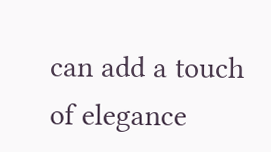can add a touch of elegance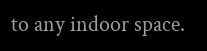to any indoor space.